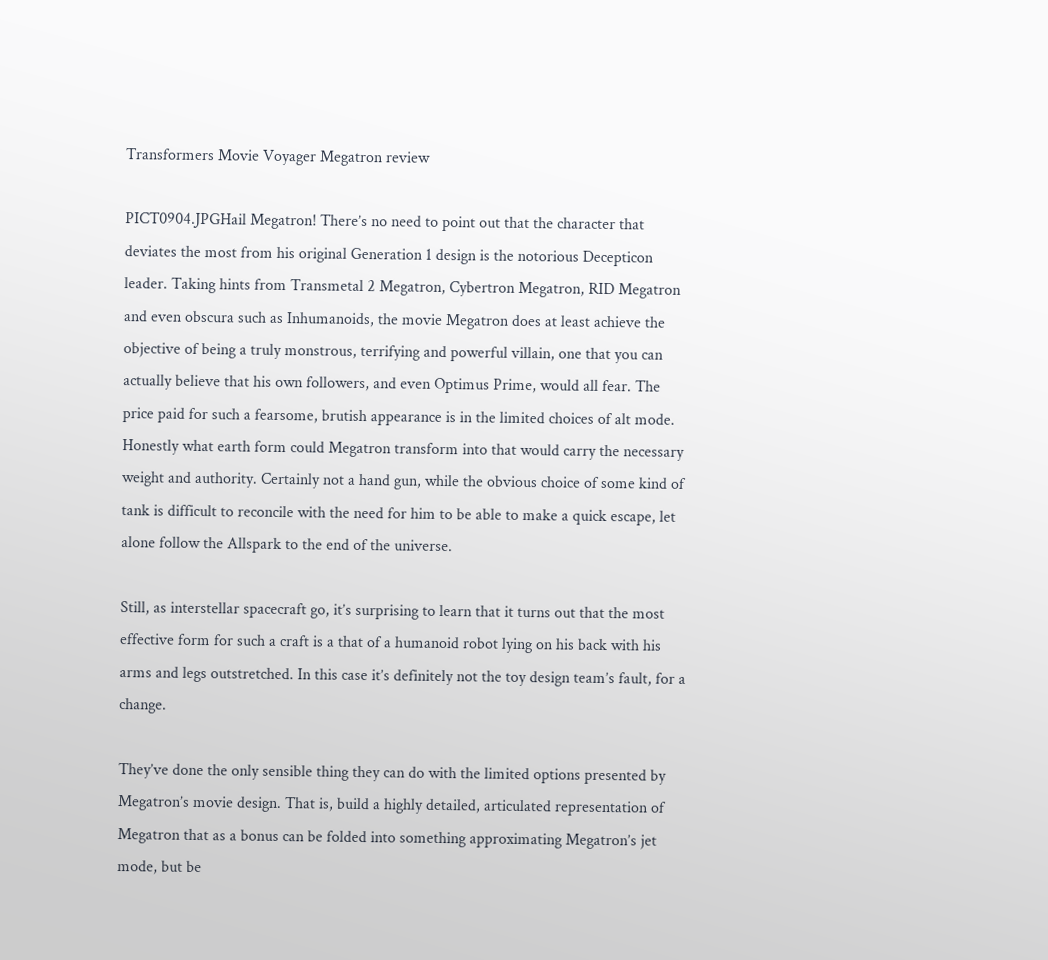Transformers Movie Voyager Megatron review

PICT0904.JPGHail Megatron! There’s no need to point out that the character that deviates the most from his original Generation 1 design is the notorious Decepticon leader. Taking hints from Transmetal 2 Megatron, Cybertron Megatron, RID Megatron and even obscura such as Inhumanoids, the movie Megatron does at least achieve the objective of being a truly monstrous, terrifying and powerful villain, one that you can actually believe that his own followers, and even Optimus Prime, would all fear. The price paid for such a fearsome, brutish appearance is in the limited choices of alt mode. Honestly what earth form could Megatron transform into that would carry the necessary weight and authority. Certainly not a hand gun, while the obvious choice of some kind of tank is difficult to reconcile with the need for him to be able to make a quick escape, let alone follow the Allspark to the end of the universe.

Still, as interstellar spacecraft go, it’s surprising to learn that it turns out that the most effective form for such a craft is a that of a humanoid robot lying on his back with his arms and legs outstretched. In this case it’s definitely not the toy design team’s fault, for a change.

They’ve done the only sensible thing they can do with the limited options presented by Megatron’s movie design. That is, build a highly detailed, articulated representation of Megatron that as a bonus can be folded into something approximating Megatron’s jet mode, but be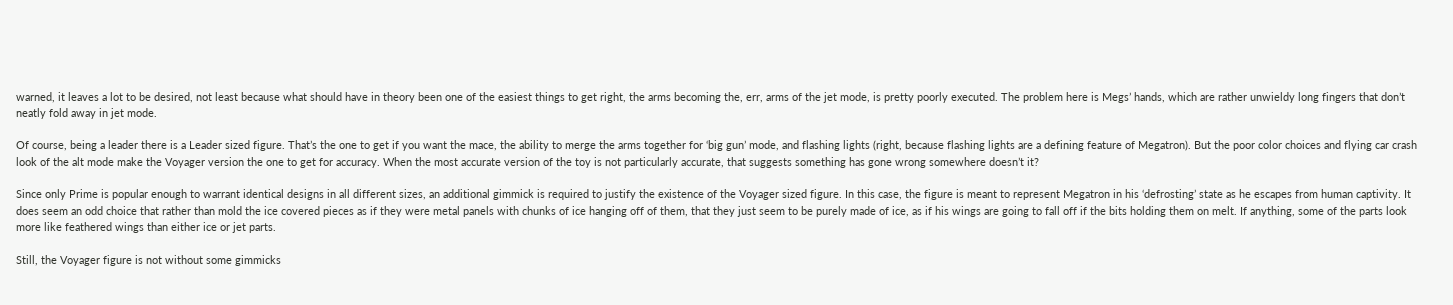warned, it leaves a lot to be desired, not least because what should have in theory been one of the easiest things to get right, the arms becoming the, err, arms of the jet mode, is pretty poorly executed. The problem here is Megs’ hands, which are rather unwieldy long fingers that don’t neatly fold away in jet mode.

Of course, being a leader there is a Leader sized figure. That’s the one to get if you want the mace, the ability to merge the arms together for ‘big gun’ mode, and flashing lights (right, because flashing lights are a defining feature of Megatron). But the poor color choices and flying car crash look of the alt mode make the Voyager version the one to get for accuracy. When the most accurate version of the toy is not particularly accurate, that suggests something has gone wrong somewhere doesn’t it?

Since only Prime is popular enough to warrant identical designs in all different sizes, an additional gimmick is required to justify the existence of the Voyager sized figure. In this case, the figure is meant to represent Megatron in his ‘defrosting’ state as he escapes from human captivity. It does seem an odd choice that rather than mold the ice covered pieces as if they were metal panels with chunks of ice hanging off of them, that they just seem to be purely made of ice, as if his wings are going to fall off if the bits holding them on melt. If anything, some of the parts look more like feathered wings than either ice or jet parts.

Still, the Voyager figure is not without some gimmicks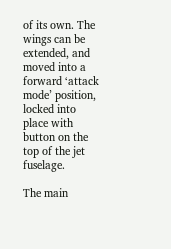of its own. The wings can be extended, and moved into a forward ‘attack mode’ position, locked into place with button on the top of the jet fuselage.

The main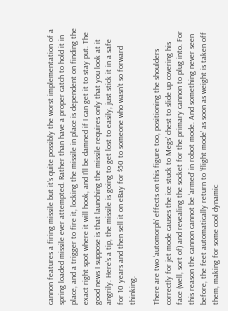cannon features a firing missile but it’s quite possibly the worst implementation of a spring loaded missile ever attempted. Rather than have a proper catch to hold it in place, and a trigger to fire it, locking the missile in place is dependent on finding the exact right spot where it will hook, and I’ll be damned if I can get it to stay put. The good news I suppose is that launching the missile requires only that you look at it angrily. Here’s a tip, the missile is going to get lost to easily, just stick it in a safe for 10 years and then sell it on eBay for $50 to someone who wasn’t so forward thinking.

There are two ‘automorph’ effects on this figure too, positioning the shoulders correctly for jet mode causes the ice stuck to Megs’ chest to slide up covering his face (well, sort of) and revealing the socket for the primary cannon to plug into. For this reason the cannon cannot be ‘armed’ in robot mode. And something never seen before, the feet automatically return to ‘flight mode’ as soon as weight is taken off them, making for some cool dynamic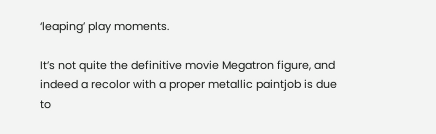‘leaping’ play moments.

It’s not quite the definitive movie Megatron figure, and indeed a recolor with a proper metallic paintjob is due to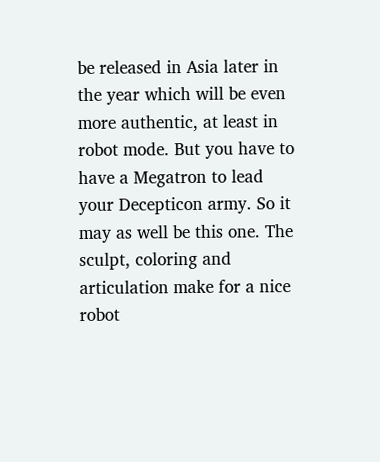be released in Asia later in the year which will be even more authentic, at least in robot mode. But you have to have a Megatron to lead your Decepticon army. So it may as well be this one. The sculpt, coloring and articulation make for a nice robot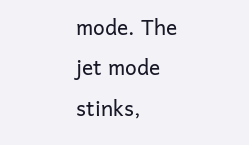mode. The jet mode stinks,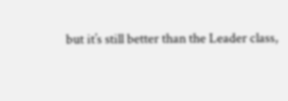but it’s still better than the Leader class,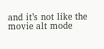and it’s not like the movie alt mode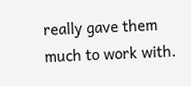really gave them much to work with.